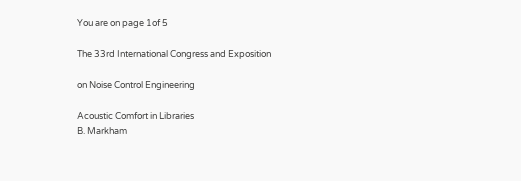You are on page 1of 5

The 33rd International Congress and Exposition

on Noise Control Engineering

Acoustic Comfort in Libraries
B. Markham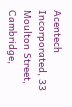Acentech Incorporated, 33 Moulton Street, Cambridge,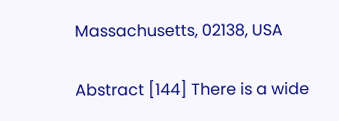Massachusetts, 02138, USA

Abstract [144] There is a wide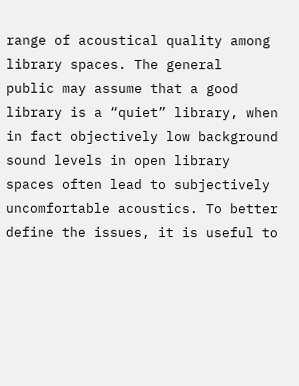range of acoustical quality among library spaces. The general
public may assume that a good library is a “quiet” library, when in fact objectively low background
sound levels in open library spaces often lead to subjectively uncomfortable acoustics. To better
define the issues, it is useful to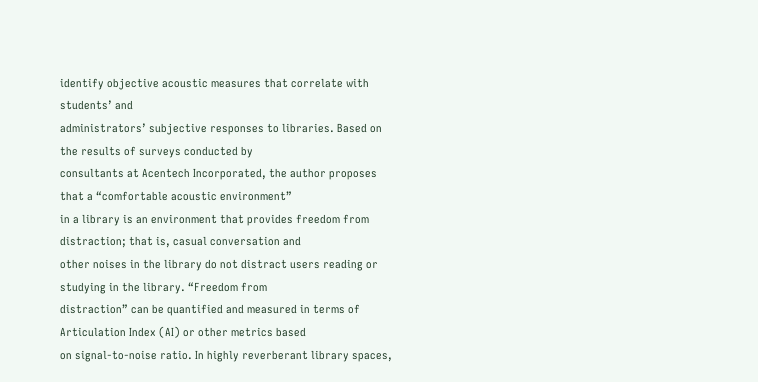identify objective acoustic measures that correlate with students’ and
administrators’ subjective responses to libraries. Based on the results of surveys conducted by
consultants at Acentech Incorporated, the author proposes that a “comfortable acoustic environment”
in a library is an environment that provides freedom from distraction; that is, casual conversation and
other noises in the library do not distract users reading or studying in the library. “Freedom from
distraction” can be quantified and measured in terms of Articulation Index (AI) or other metrics based
on signal-to-noise ratio. In highly reverberant library spaces,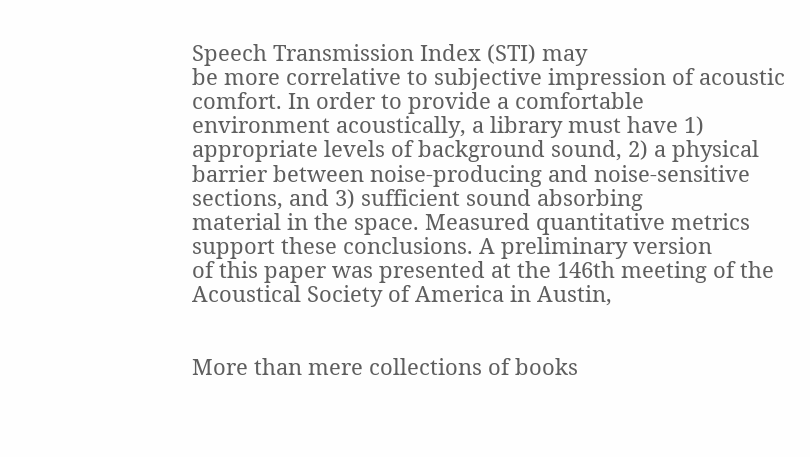Speech Transmission Index (STI) may
be more correlative to subjective impression of acoustic comfort. In order to provide a comfortable
environment acoustically, a library must have 1) appropriate levels of background sound, 2) a physical
barrier between noise-producing and noise-sensitive sections, and 3) sufficient sound absorbing
material in the space. Measured quantitative metrics support these conclusions. A preliminary version
of this paper was presented at the 146th meeting of the Acoustical Society of America in Austin,


More than mere collections of books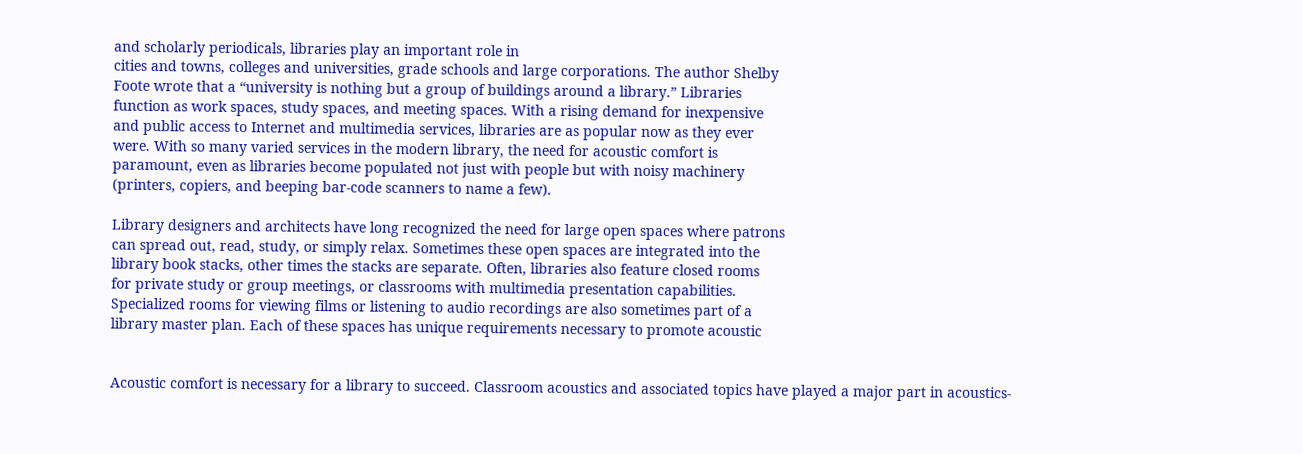and scholarly periodicals, libraries play an important role in
cities and towns, colleges and universities, grade schools and large corporations. The author Shelby
Foote wrote that a “university is nothing but a group of buildings around a library.” Libraries
function as work spaces, study spaces, and meeting spaces. With a rising demand for inexpensive
and public access to Internet and multimedia services, libraries are as popular now as they ever
were. With so many varied services in the modern library, the need for acoustic comfort is
paramount, even as libraries become populated not just with people but with noisy machinery
(printers, copiers, and beeping bar-code scanners to name a few).

Library designers and architects have long recognized the need for large open spaces where patrons
can spread out, read, study, or simply relax. Sometimes these open spaces are integrated into the
library book stacks, other times the stacks are separate. Often, libraries also feature closed rooms
for private study or group meetings, or classrooms with multimedia presentation capabilities.
Specialized rooms for viewing films or listening to audio recordings are also sometimes part of a
library master plan. Each of these spaces has unique requirements necessary to promote acoustic


Acoustic comfort is necessary for a library to succeed. Classroom acoustics and associated topics have played a major part in acoustics-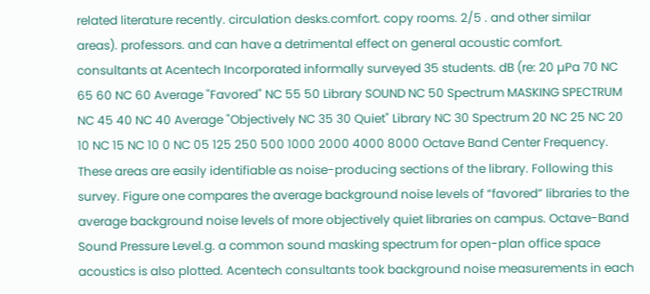related literature recently. circulation desks.comfort. copy rooms. 2/5 . and other similar areas). professors. and can have a detrimental effect on general acoustic comfort. consultants at Acentech Incorporated informally surveyed 35 students. dB (re: 20 µPa 70 NC 65 60 NC 60 Average "Favored" NC 55 50 Library SOUND NC 50 Spectrum MASKING SPECTRUM NC 45 40 NC 40 Average "Objectively NC 35 30 Quiet" Library NC 30 Spectrum 20 NC 25 NC 20 10 NC 15 NC 10 0 NC 05 125 250 500 1000 2000 4000 8000 Octave Band Center Frequency. These areas are easily identifiable as noise-producing sections of the library. Following this survey. Figure one compares the average background noise levels of “favored” libraries to the average background noise levels of more objectively quiet libraries on campus. Octave-Band Sound Pressure Level.g. a common sound masking spectrum for open-plan office space acoustics is also plotted. Acentech consultants took background noise measurements in each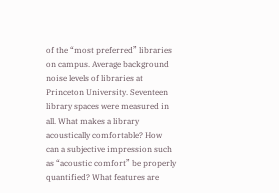of the “most preferred” libraries on campus. Average background noise levels of libraries at Princeton University. Seventeen library spaces were measured in all. What makes a library acoustically comfortable? How can a subjective impression such as “acoustic comfort” be properly quantified? What features are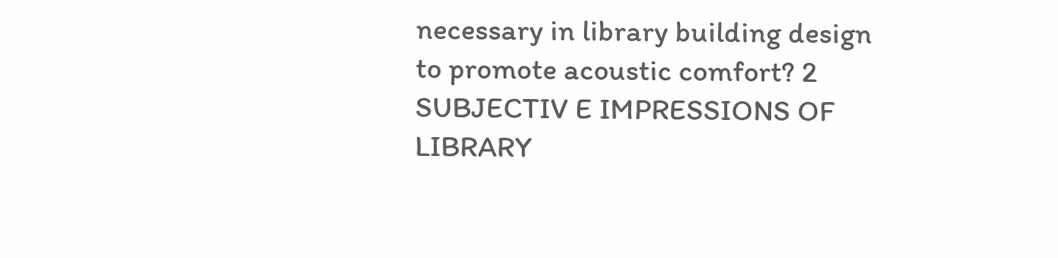necessary in library building design to promote acoustic comfort? 2 SUBJECTIV E IMPRESSIONS OF LIBRARY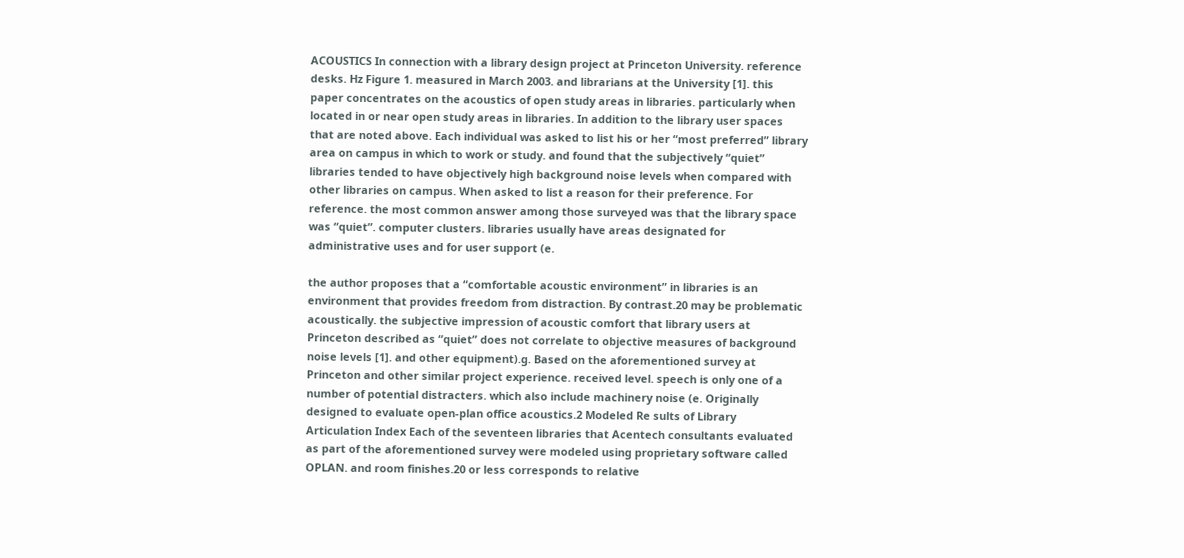ACOUSTICS In connection with a library design project at Princeton University. reference desks. Hz Figure 1. measured in March 2003. and librarians at the University [1]. this paper concentrates on the acoustics of open study areas in libraries. particularly when located in or near open study areas in libraries. In addition to the library user spaces that are noted above. Each individual was asked to list his or her “most preferred” library area on campus in which to work or study. and found that the subjectively “quiet” libraries tended to have objectively high background noise levels when compared with other libraries on campus. When asked to list a reason for their preference. For reference. the most common answer among those surveyed was that the library space was “quiet”. computer clusters. libraries usually have areas designated for administrative uses and for user support (e.

the author proposes that a “comfortable acoustic environment” in libraries is an environment that provides freedom from distraction. By contrast.20 may be problematic acoustically. the subjective impression of acoustic comfort that library users at Princeton described as “quiet” does not correlate to objective measures of background noise levels [1]. and other equipment).g. Based on the aforementioned survey at Princeton and other similar project experience. received level. speech is only one of a number of potential distracters. which also include machinery noise (e. Originally designed to evaluate open-plan office acoustics.2 Modeled Re sults of Library Articulation Index Each of the seventeen libraries that Acentech consultants evaluated as part of the aforementioned survey were modeled using proprietary software called OPLAN. and room finishes.20 or less corresponds to relative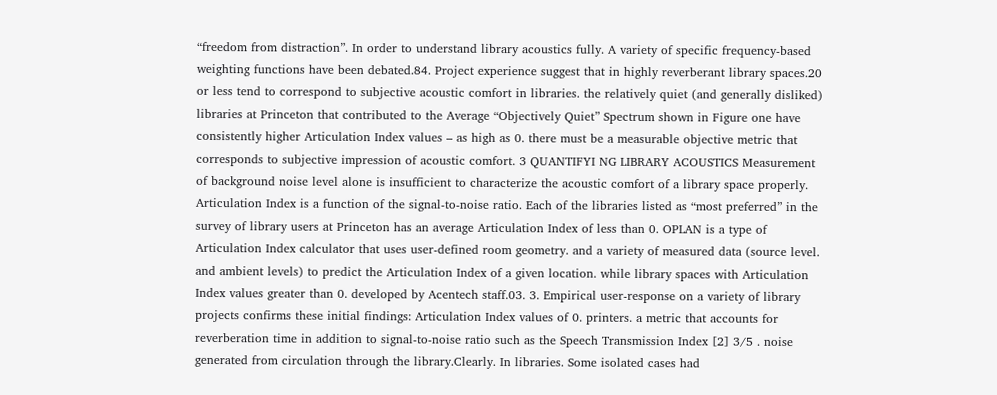“freedom from distraction”. In order to understand library acoustics fully. A variety of specific frequency-based weighting functions have been debated.84. Project experience suggest that in highly reverberant library spaces.20 or less tend to correspond to subjective acoustic comfort in libraries. the relatively quiet (and generally disliked) libraries at Princeton that contributed to the Average “Objectively Quiet” Spectrum shown in Figure one have consistently higher Articulation Index values – as high as 0. there must be a measurable objective metric that corresponds to subjective impression of acoustic comfort. 3 QUANTIFYI NG LIBRARY ACOUSTICS Measurement of background noise level alone is insufficient to characterize the acoustic comfort of a library space properly. Articulation Index is a function of the signal-to-noise ratio. Each of the libraries listed as “most preferred” in the survey of library users at Princeton has an average Articulation Index of less than 0. OPLAN is a type of Articulation Index calculator that uses user-defined room geometry. and a variety of measured data (source level. and ambient levels) to predict the Articulation Index of a given location. while library spaces with Articulation Index values greater than 0. developed by Acentech staff.03. 3. Empirical user-response on a variety of library projects confirms these initial findings: Articulation Index values of 0. printers. a metric that accounts for reverberation time in addition to signal-to-noise ratio such as the Speech Transmission Index [2] 3/5 . noise generated from circulation through the library.Clearly. In libraries. Some isolated cases had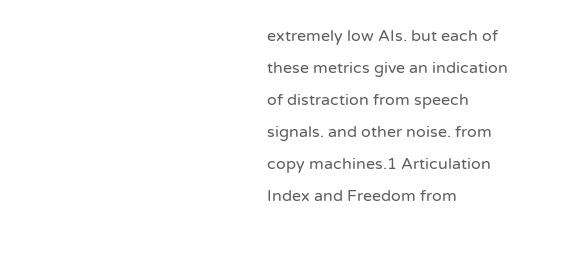extremely low AIs. but each of these metrics give an indication of distraction from speech signals. and other noise. from copy machines.1 Articulation Index and Freedom from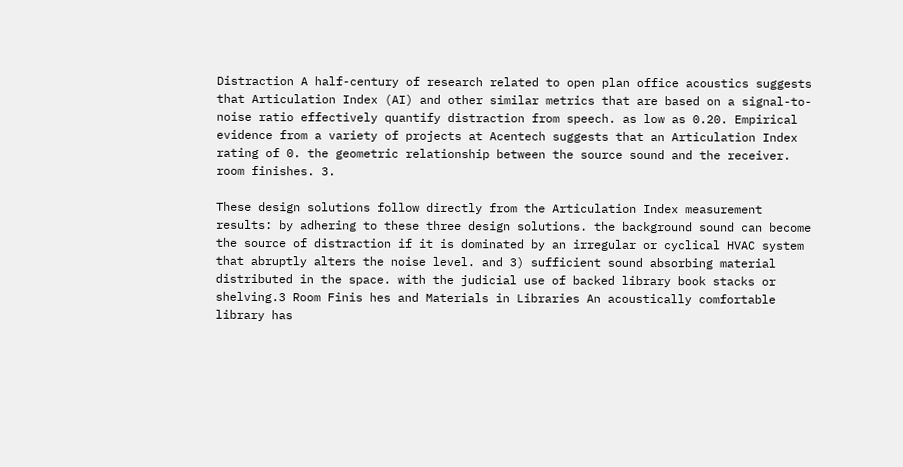Distraction A half-century of research related to open plan office acoustics suggests that Articulation Index (AI) and other similar metrics that are based on a signal-to-noise ratio effectively quantify distraction from speech. as low as 0.20. Empirical evidence from a variety of projects at Acentech suggests that an Articulation Index rating of 0. the geometric relationship between the source sound and the receiver. room finishes. 3.

These design solutions follow directly from the Articulation Index measurement results: by adhering to these three design solutions. the background sound can become the source of distraction if it is dominated by an irregular or cyclical HVAC system that abruptly alters the noise level. and 3) sufficient sound absorbing material distributed in the space. with the judicial use of backed library book stacks or shelving.3 Room Finis hes and Materials in Libraries An acoustically comfortable library has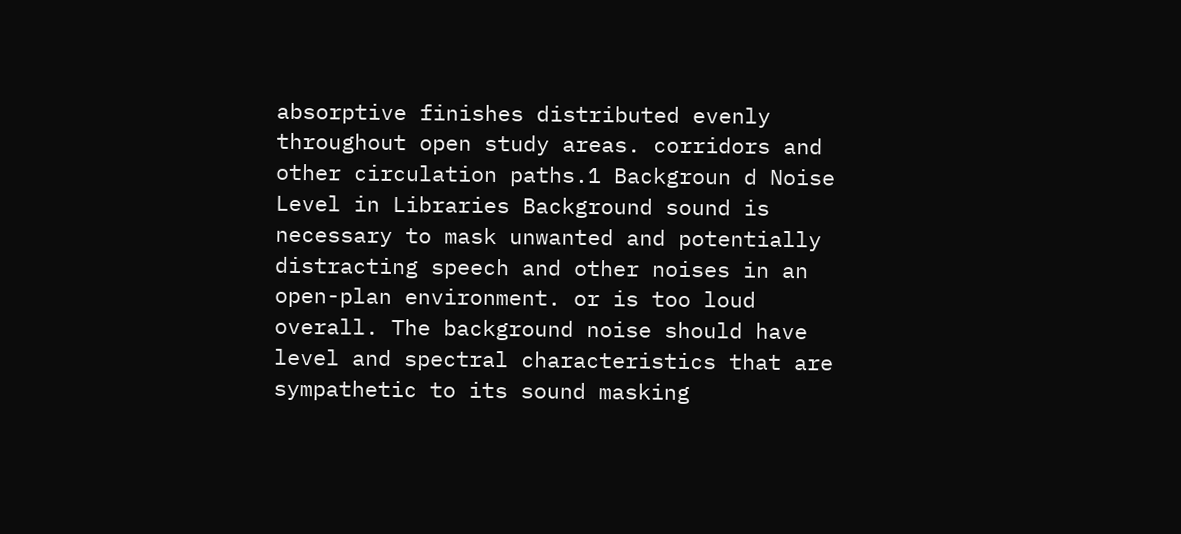absorptive finishes distributed evenly throughout open study areas. corridors and other circulation paths.1 Backgroun d Noise Level in Libraries Background sound is necessary to mask unwanted and potentially distracting speech and other noises in an open-plan environment. or is too loud overall. The background noise should have level and spectral characteristics that are sympathetic to its sound masking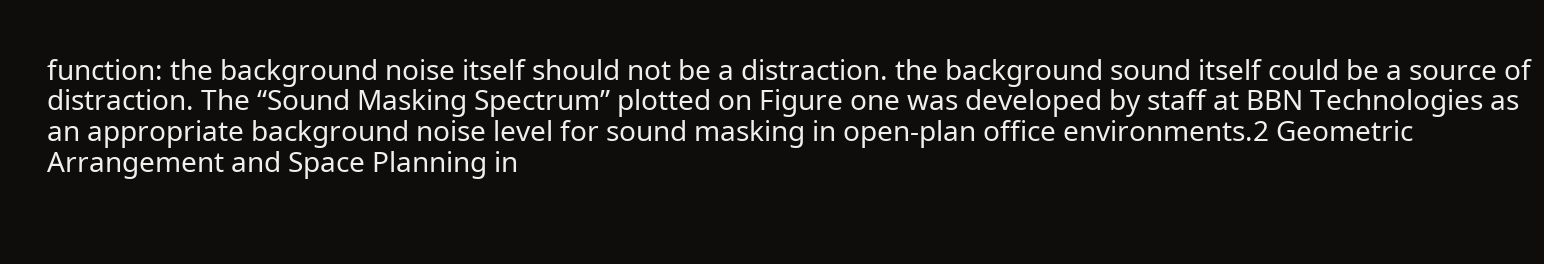function: the background noise itself should not be a distraction. the background sound itself could be a source of distraction. The “Sound Masking Spectrum” plotted on Figure one was developed by staff at BBN Technologies as an appropriate background noise level for sound masking in open-plan office environments.2 Geometric Arrangement and Space Planning in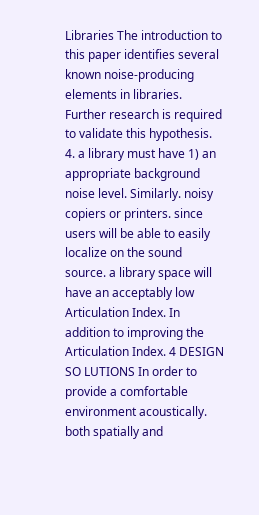Libraries The introduction to this paper identifies several known noise-producing elements in libraries. Further research is required to validate this hypothesis. 4. a library must have 1) an appropriate background noise level. Similarly. noisy copiers or printers. since users will be able to easily localize on the sound source. a library space will have an acceptably low Articulation Index. In addition to improving the Articulation Index. 4 DESIGN SO LUTIONS In order to provide a comfortable environment acoustically. both spatially and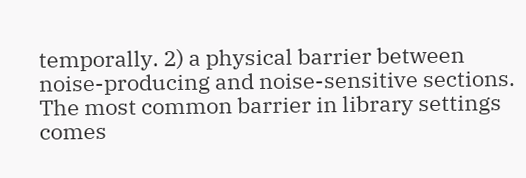temporally. 2) a physical barrier between noise-producing and noise-sensitive sections. The most common barrier in library settings comes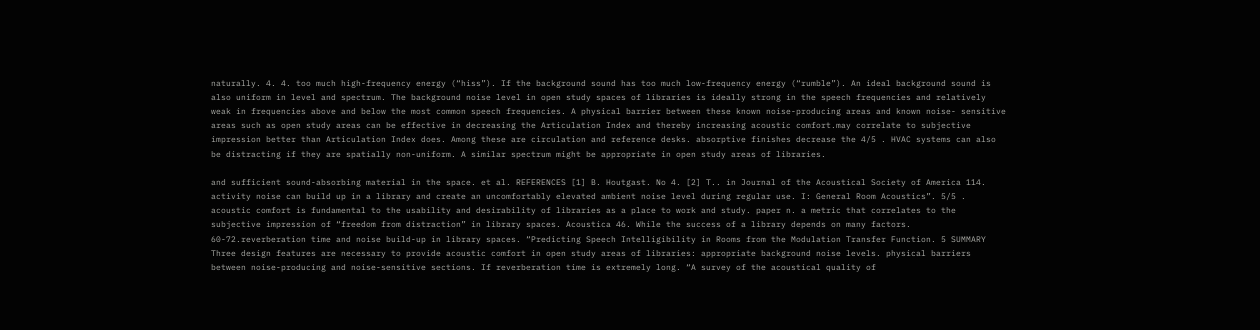naturally. 4. 4. too much high-frequency energy (“hiss”). If the background sound has too much low-frequency energy (“rumble”). An ideal background sound is also uniform in level and spectrum. The background noise level in open study spaces of libraries is ideally strong in the speech frequencies and relatively weak in frequencies above and below the most common speech frequencies. A physical barrier between these known noise-producing areas and known noise- sensitive areas such as open study areas can be effective in decreasing the Articulation Index and thereby increasing acoustic comfort.may correlate to subjective impression better than Articulation Index does. Among these are circulation and reference desks. absorptive finishes decrease the 4/5 . HVAC systems can also be distracting if they are spatially non-uniform. A similar spectrum might be appropriate in open study areas of libraries.

and sufficient sound-absorbing material in the space. et al. REFERENCES [1] B. Houtgast. No 4. [2] T.. in Journal of the Acoustical Society of America 114. activity noise can build up in a library and create an uncomfortably elevated ambient noise level during regular use. I: General Room Acoustics”. 5/5 . acoustic comfort is fundamental to the usability and desirability of libraries as a place to work and study. paper n. a metric that correlates to the subjective impression of “freedom from distraction” in library spaces. Acoustica 46. While the success of a library depends on many factors. 60-72.reverberation time and noise build-up in library spaces. “Predicting Speech Intelligibility in Rooms from the Modulation Transfer Function. 5 SUMMARY Three design features are necessary to provide acoustic comfort in open study areas of libraries: appropriate background noise levels. physical barriers between noise-producing and noise-sensitive sections. If reverberation time is extremely long. “A survey of the acoustical quality of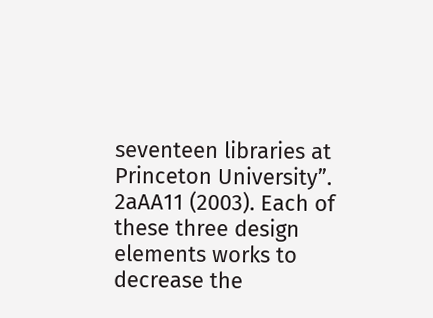seventeen libraries at Princeton University”. 2aAA11 (2003). Each of these three design elements works to decrease the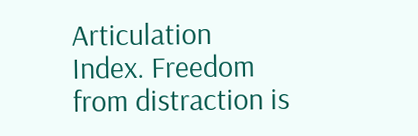Articulation Index. Freedom from distraction is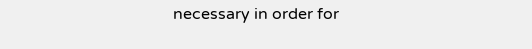necessary in order for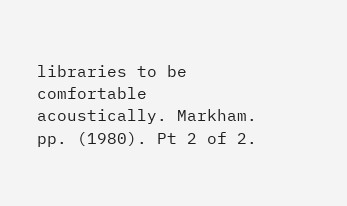libraries to be comfortable acoustically. Markham. pp. (1980). Pt 2 of 2.